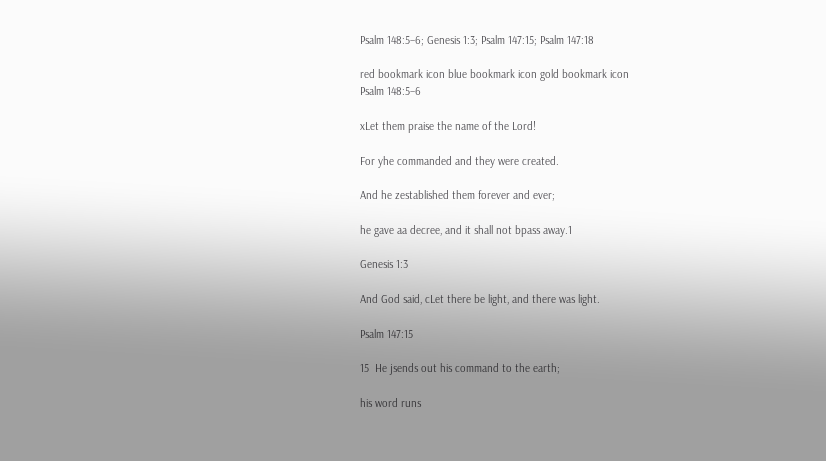Psalm 148:5–6; Genesis 1:3; Psalm 147:15; Psalm 147:18

red bookmark icon blue bookmark icon gold bookmark icon
Psalm 148:5–6

xLet them praise the name of the Lord!

For yhe commanded and they were created.

And he zestablished them forever and ever;

he gave aa decree, and it shall not bpass away.1

Genesis 1:3

And God said, cLet there be light, and there was light.

Psalm 147:15

15  He jsends out his command to the earth;

his word runs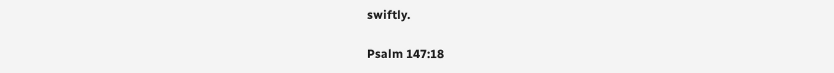swiftly.

Psalm 147:18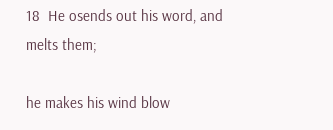18  He osends out his word, and melts them;

he makes his wind blow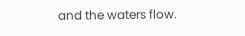and the waters flow.